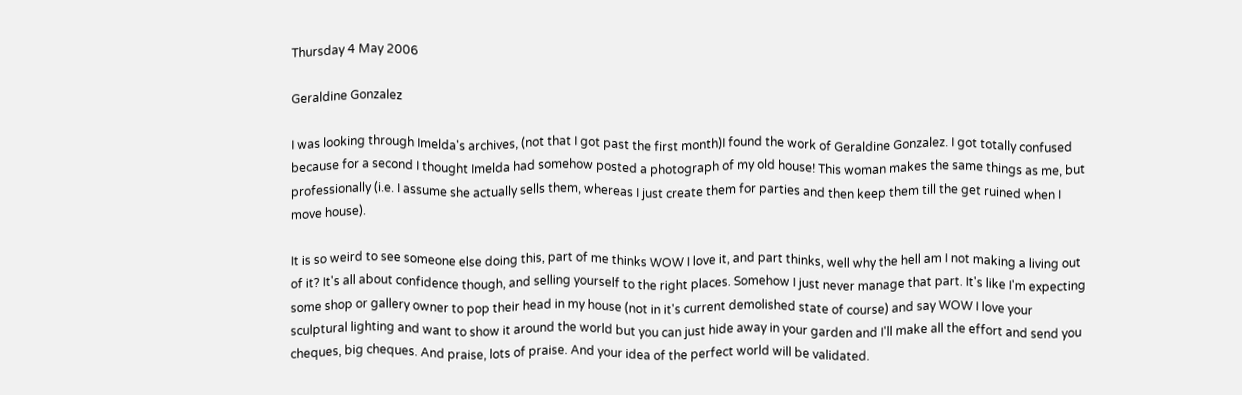Thursday 4 May 2006

Geraldine Gonzalez

I was looking through Imelda's archives, (not that I got past the first month)I found the work of Geraldine Gonzalez. I got totally confused because for a second I thought Imelda had somehow posted a photograph of my old house! This woman makes the same things as me, but professionally (i.e. I assume she actually sells them, whereas I just create them for parties and then keep them till the get ruined when I move house).

It is so weird to see someone else doing this, part of me thinks WOW I love it, and part thinks, well why the hell am I not making a living out of it? It's all about confidence though, and selling yourself to the right places. Somehow I just never manage that part. It's like I'm expecting some shop or gallery owner to pop their head in my house (not in it's current demolished state of course) and say WOW I love your sculptural lighting and want to show it around the world but you can just hide away in your garden and I'll make all the effort and send you cheques, big cheques. And praise, lots of praise. And your idea of the perfect world will be validated.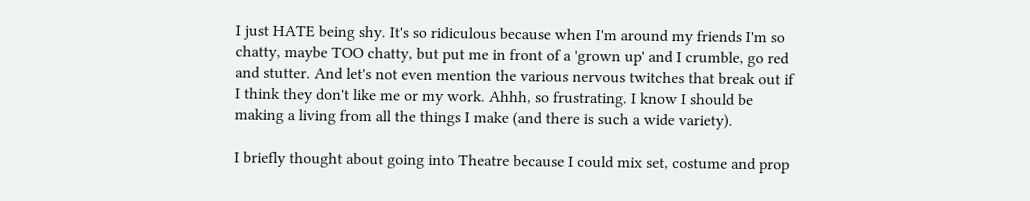I just HATE being shy. It's so ridiculous because when I'm around my friends I'm so chatty, maybe TOO chatty, but put me in front of a 'grown up' and I crumble, go red and stutter. And let's not even mention the various nervous twitches that break out if I think they don't like me or my work. Ahhh, so frustrating. I know I should be making a living from all the things I make (and there is such a wide variety).

I briefly thought about going into Theatre because I could mix set, costume and prop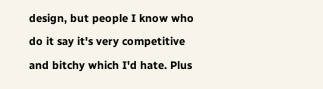design, but people I know who do it say it's very competitive and bitchy which I'd hate. Plus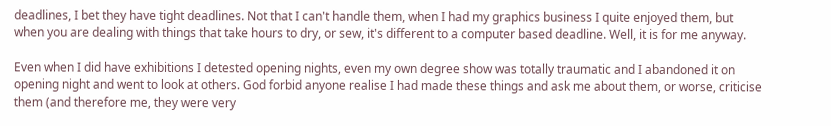deadlines, I bet they have tight deadlines. Not that I can't handle them, when I had my graphics business I quite enjoyed them, but when you are dealing with things that take hours to dry, or sew, it's different to a computer based deadline. Well, it is for me anyway.

Even when I did have exhibitions I detested opening nights, even my own degree show was totally traumatic and I abandoned it on opening night and went to look at others. God forbid anyone realise I had made these things and ask me about them, or worse, criticise them (and therefore me, they were very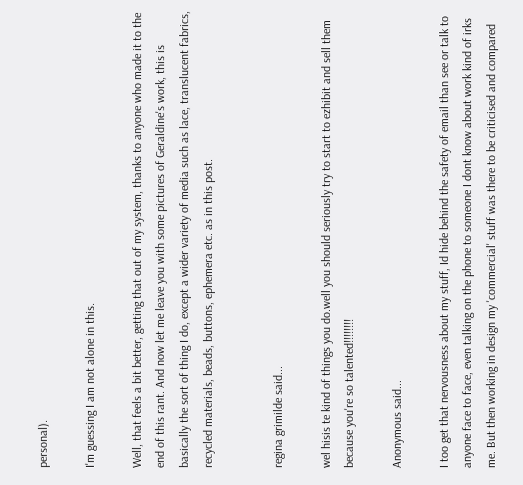personal).

I'm guessing I am not alone in this.

Well, that feels a bit better, getting that out of my system, thanks to anyone who made it to the end of this rant. And now let me leave you with some pictures of Geraldine's work, this is basically the sort of thing I do, except a wider variety of media such as lace, translucent fabrics, recycled materials, beads, buttons, ephemera etc. as in this post.


regina grimilde said...

wel hisis te kind of things you do.well you should seriously try to start to ezhibit and sell them because you're so talented!!!!!!!!

Anonymous said...

I too get that nervousness about my stuff, Id hide behind the safety of email than see or talk to anyone face to face, even talking on the phone to someone I dont know about work kind of irks me. But then working in design my 'commercial' stuff was there to be criticised and compared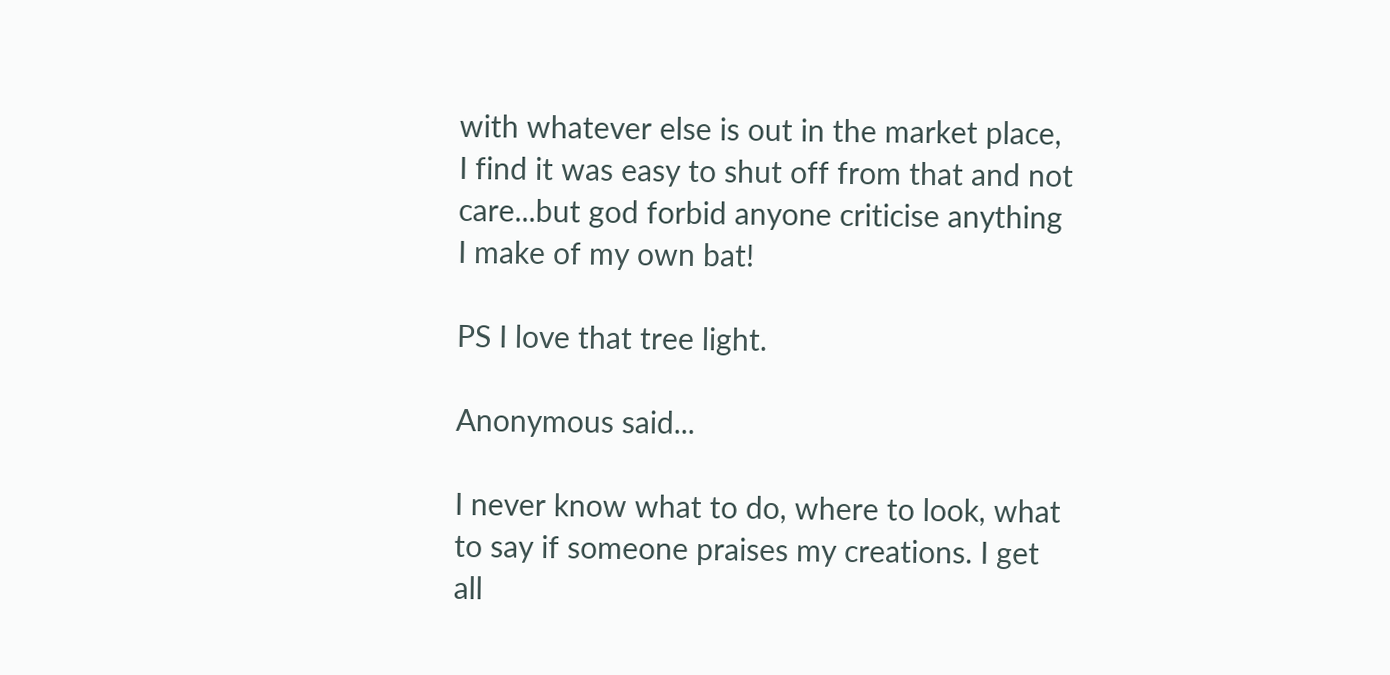with whatever else is out in the market place, I find it was easy to shut off from that and not care...but god forbid anyone criticise anything I make of my own bat!

PS I love that tree light.

Anonymous said...

I never know what to do, where to look, what to say if someone praises my creations. I get all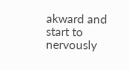akward and start to nervously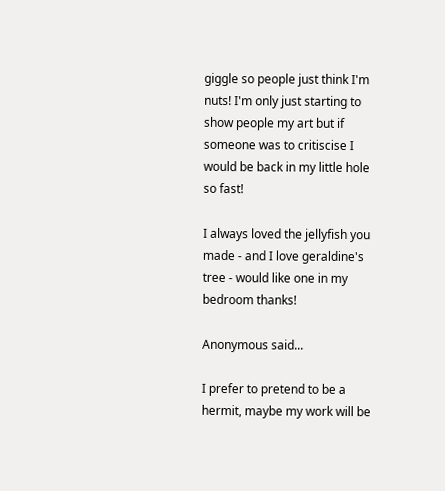giggle so people just think I'm nuts! I'm only just starting to show people my art but if someone was to critiscise I would be back in my little hole so fast!

I always loved the jellyfish you made - and I love geraldine's tree - would like one in my bedroom thanks!

Anonymous said...

I prefer to pretend to be a hermit, maybe my work will be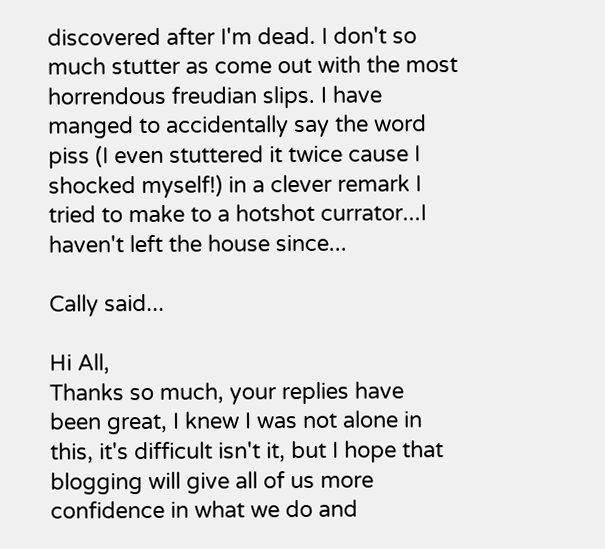discovered after I'm dead. I don't so much stutter as come out with the most horrendous freudian slips. I have manged to accidentally say the word piss (I even stuttered it twice cause I shocked myself!) in a clever remark I tried to make to a hotshot currator...I haven't left the house since...

Cally said...

Hi All,
Thanks so much, your replies have been great, I knew I was not alone in this, it's difficult isn't it, but I hope that blogging will give all of us more confidence in what we do and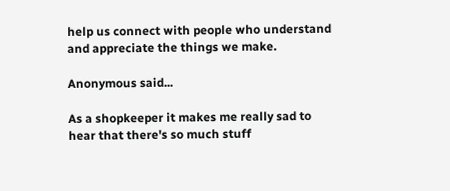help us connect with people who understand and appreciate the things we make.

Anonymous said...

As a shopkeeper it makes me really sad to hear that there's so much stuff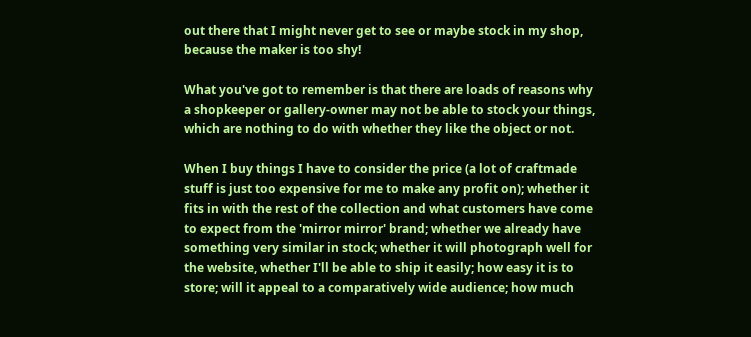out there that I might never get to see or maybe stock in my shop, because the maker is too shy!

What you've got to remember is that there are loads of reasons why a shopkeeper or gallery-owner may not be able to stock your things, which are nothing to do with whether they like the object or not.

When I buy things I have to consider the price (a lot of craftmade stuff is just too expensive for me to make any profit on); whether it fits in with the rest of the collection and what customers have come to expect from the 'mirror mirror' brand; whether we already have something very similar in stock; whether it will photograph well for the website, whether I'll be able to ship it easily; how easy it is to store; will it appeal to a comparatively wide audience; how much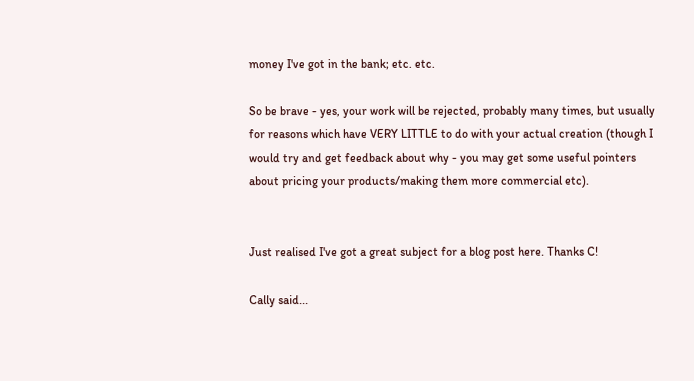money I've got in the bank; etc. etc.

So be brave - yes, your work will be rejected, probably many times, but usually for reasons which have VERY LITTLE to do with your actual creation (though I would try and get feedback about why - you may get some useful pointers about pricing your products/making them more commercial etc).


Just realised I've got a great subject for a blog post here. Thanks C!

Cally said...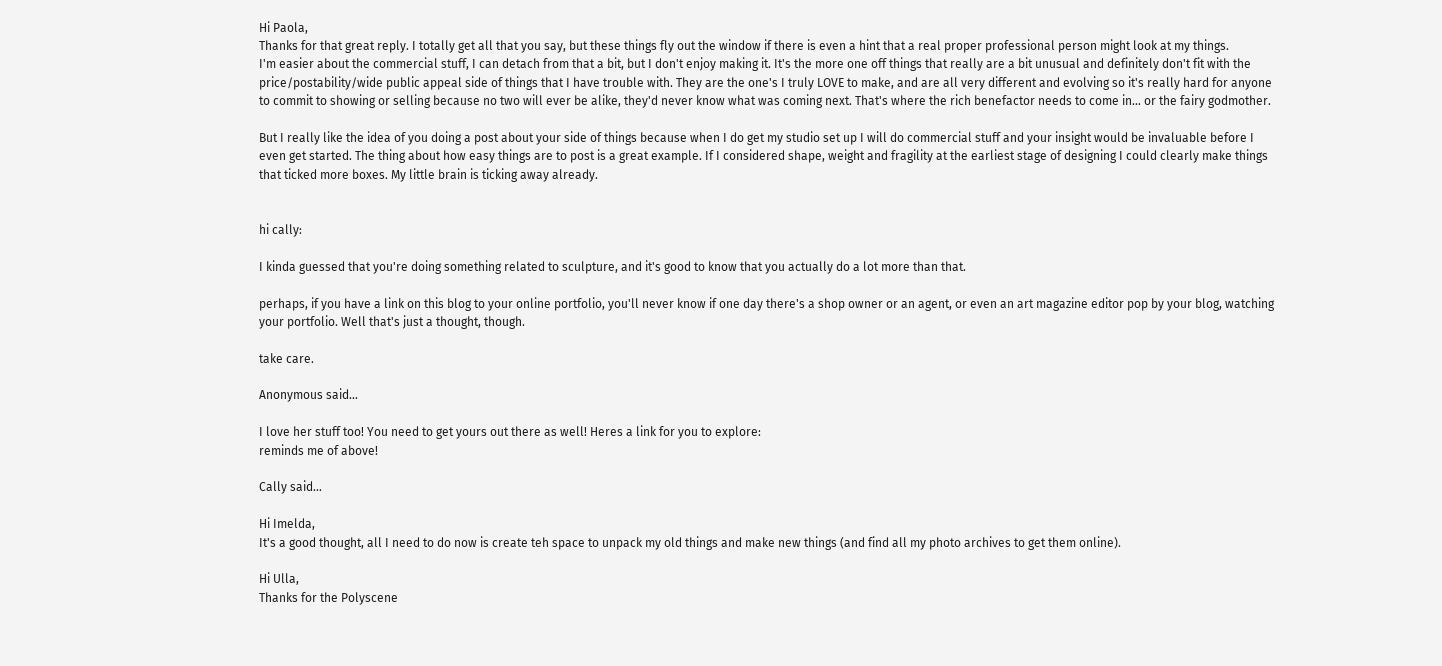Hi Paola,
Thanks for that great reply. I totally get all that you say, but these things fly out the window if there is even a hint that a real proper professional person might look at my things.
I'm easier about the commercial stuff, I can detach from that a bit, but I don't enjoy making it. It's the more one off things that really are a bit unusual and definitely don't fit with the price/postability/wide public appeal side of things that I have trouble with. They are the one's I truly LOVE to make, and are all very different and evolving so it's really hard for anyone to commit to showing or selling because no two will ever be alike, they'd never know what was coming next. That's where the rich benefactor needs to come in... or the fairy godmother.

But I really like the idea of you doing a post about your side of things because when I do get my studio set up I will do commercial stuff and your insight would be invaluable before I even get started. The thing about how easy things are to post is a great example. If I considered shape, weight and fragility at the earliest stage of designing I could clearly make things that ticked more boxes. My little brain is ticking away already.


hi cally:

I kinda guessed that you're doing something related to sculpture, and it's good to know that you actually do a lot more than that.

perhaps, if you have a link on this blog to your online portfolio, you'll never know if one day there's a shop owner or an agent, or even an art magazine editor pop by your blog, watching your portfolio. Well that's just a thought, though.

take care.

Anonymous said...

I love her stuff too! You need to get yours out there as well! Heres a link for you to explore:
reminds me of above!

Cally said...

Hi Imelda,
It's a good thought, all I need to do now is create teh space to unpack my old things and make new things (and find all my photo archives to get them online).

Hi Ulla,
Thanks for the Polyscene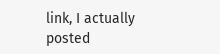link, I actually posted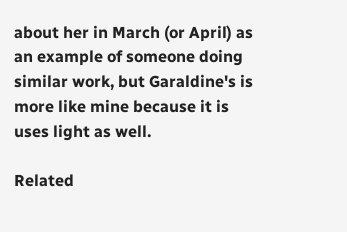about her in March (or April) as an example of someone doing similar work, but Garaldine's is more like mine because it is uses light as well.

Related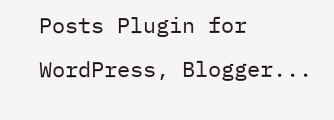Posts Plugin for WordPress, Blogger...